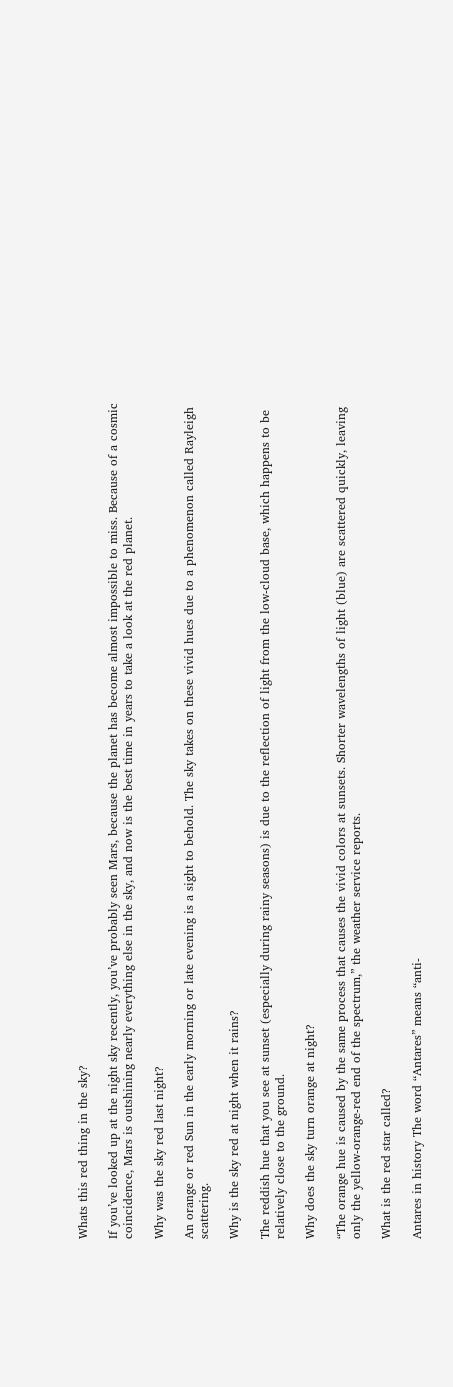Whats this red thing in the sky?

If you’ve looked up at the night sky recently, you’ve probably seen Mars, because the planet has become almost impossible to miss. Because of a cosmic coincidence, Mars is outshining nearly everything else in the sky, and now is the best time in years to take a look at the red planet.

Why was the sky red last night?

An orange or red Sun in the early morning or late evening is a sight to behold. The sky takes on these vivid hues due to a phenomenon called Rayleigh scattering.

Why is the sky red at night when it rains?

The reddish hue that you see at sunset (especially during rainy seasons) is due to the reflection of light from the low-cloud base, which happens to be relatively close to the ground.

Why does the sky turn orange at night?

“The orange hue is caused by the same process that causes the vivid colors at sunsets. Shorter wavelengths of light (blue) are scattered quickly, leaving only the yellow-orange-red end of the spectrum,” the weather service reports.

What is the red star called?

Antares in history The word “Antares” means “anti-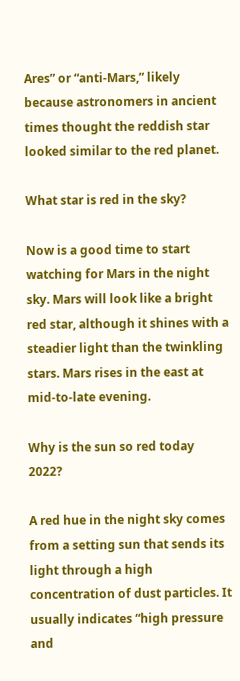Ares” or “anti-Mars,” likely because astronomers in ancient times thought the reddish star looked similar to the red planet.

What star is red in the sky?

Now is a good time to start watching for Mars in the night sky. Mars will look like a bright red star, although it shines with a steadier light than the twinkling stars. Mars rises in the east at mid-to-late evening.

Why is the sun so red today 2022?

A red hue in the night sky comes from a setting sun that sends its light through a high concentration of dust particles. It usually indicates “high pressure and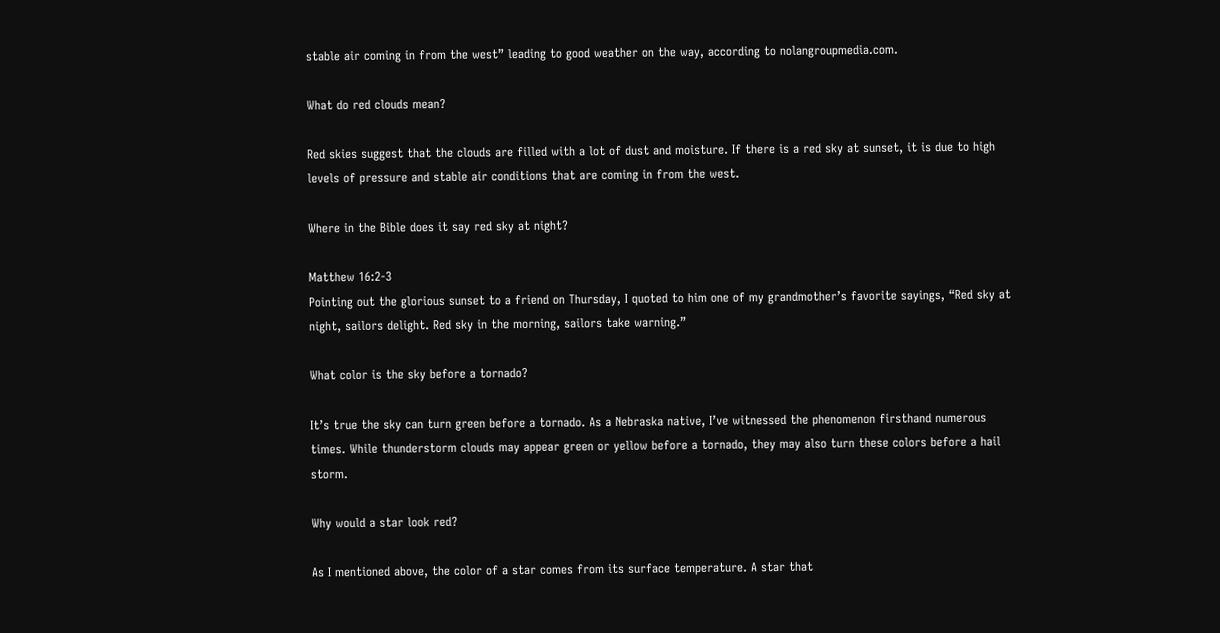stable air coming in from the west” leading to good weather on the way, according to nolangroupmedia.com.

What do red clouds mean?

Red skies suggest that the clouds are filled with a lot of dust and moisture. If there is a red sky at sunset, it is due to high levels of pressure and stable air conditions that are coming in from the west.

Where in the Bible does it say red sky at night?

Matthew 16:2-3
Pointing out the glorious sunset to a friend on Thursday, I quoted to him one of my grandmother’s favorite sayings, “Red sky at night, sailors delight. Red sky in the morning, sailors take warning.”

What color is the sky before a tornado?

It’s true the sky can turn green before a tornado. As a Nebraska native, I’ve witnessed the phenomenon firsthand numerous times. While thunderstorm clouds may appear green or yellow before a tornado, they may also turn these colors before a hail storm.

Why would a star look red?

As I mentioned above, the color of a star comes from its surface temperature. A star that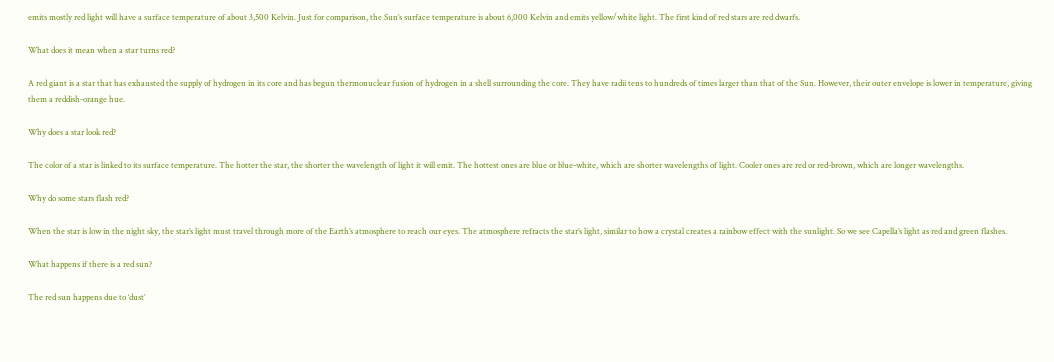emits mostly red light will have a surface temperature of about 3,500 Kelvin. Just for comparison, the Sun’s surface temperature is about 6,000 Kelvin and emits yellow/white light. The first kind of red stars are red dwarfs.

What does it mean when a star turns red?

A red giant is a star that has exhausted the supply of hydrogen in its core and has begun thermonuclear fusion of hydrogen in a shell surrounding the core. They have radii tens to hundreds of times larger than that of the Sun. However, their outer envelope is lower in temperature, giving them a reddish-orange hue.

Why does a star look red?

The color of a star is linked to its surface temperature. The hotter the star, the shorter the wavelength of light it will emit. The hottest ones are blue or blue-white, which are shorter wavelengths of light. Cooler ones are red or red-brown, which are longer wavelengths.

Why do some stars flash red?

When the star is low in the night sky, the star’s light must travel through more of the Earth’s atmosphere to reach our eyes. The atmosphere refracts the star’s light, similar to how a crystal creates a rainbow effect with the sunlight. So we see Capella’s light as red and green flashes.

What happens if there is a red sun?

The red sun happens due to ‘dust’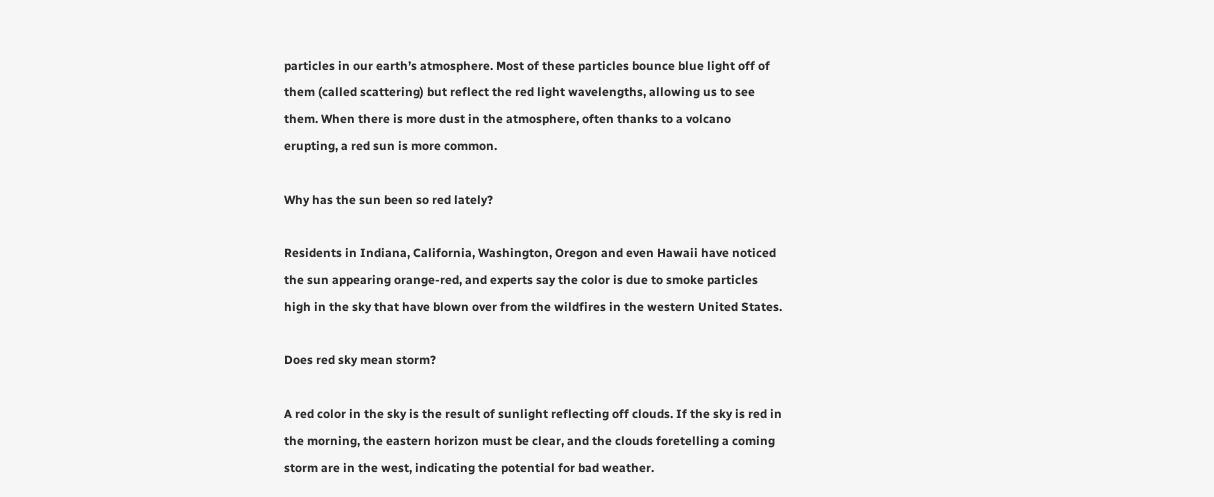particles in our earth’s atmosphere. Most of these particles bounce blue light off of them (called scattering) but reflect the red light wavelengths, allowing us to see them. When there is more dust in the atmosphere, often thanks to a volcano erupting, a red sun is more common.

Why has the sun been so red lately?

Residents in Indiana, California, Washington, Oregon and even Hawaii have noticed the sun appearing orange-red, and experts say the color is due to smoke particles high in the sky that have blown over from the wildfires in the western United States.

Does red sky mean storm?

A red color in the sky is the result of sunlight reflecting off clouds. If the sky is red in the morning, the eastern horizon must be clear, and the clouds foretelling a coming storm are in the west, indicating the potential for bad weather.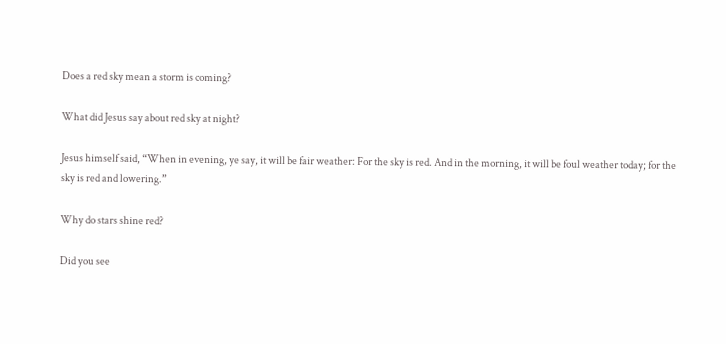Does a red sky mean a storm is coming?

What did Jesus say about red sky at night?

Jesus himself said, “When in evening, ye say, it will be fair weather: For the sky is red. And in the morning, it will be foul weather today; for the sky is red and lowering.”

Why do stars shine red?

Did you see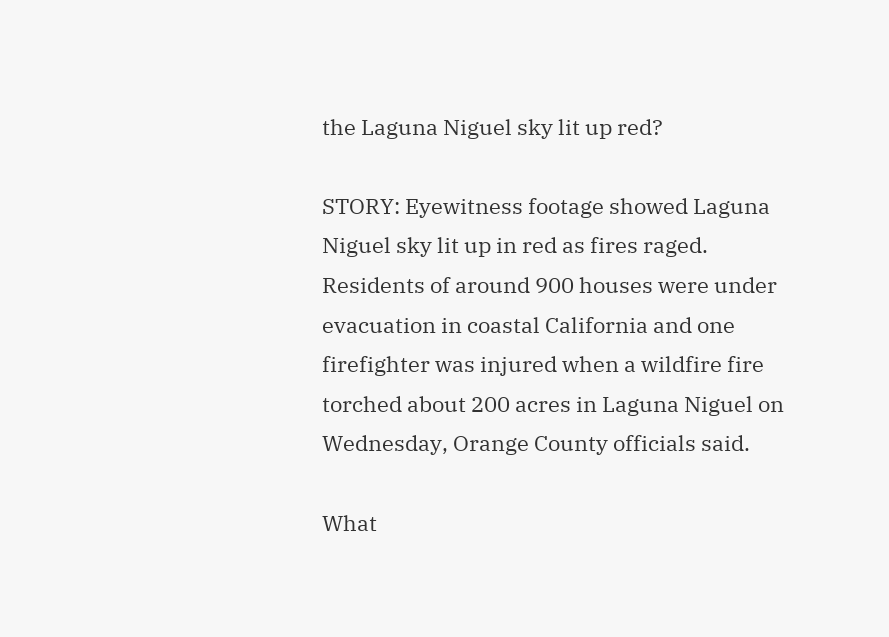the Laguna Niguel sky lit up red?

STORY: Eyewitness footage showed Laguna Niguel sky lit up in red as fires raged. Residents of around 900 houses were under evacuation in coastal California and one firefighter was injured when a wildfire fire torched about 200 acres in Laguna Niguel on Wednesday, Orange County officials said.

What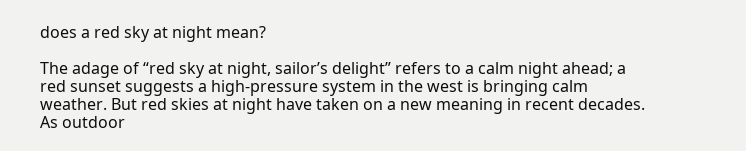does a red sky at night mean?

The adage of “red sky at night, sailor’s delight” refers to a calm night ahead; a red sunset suggests a high-pressure system in the west is bringing calm weather. But red skies at night have taken on a new meaning in recent decades. As outdoor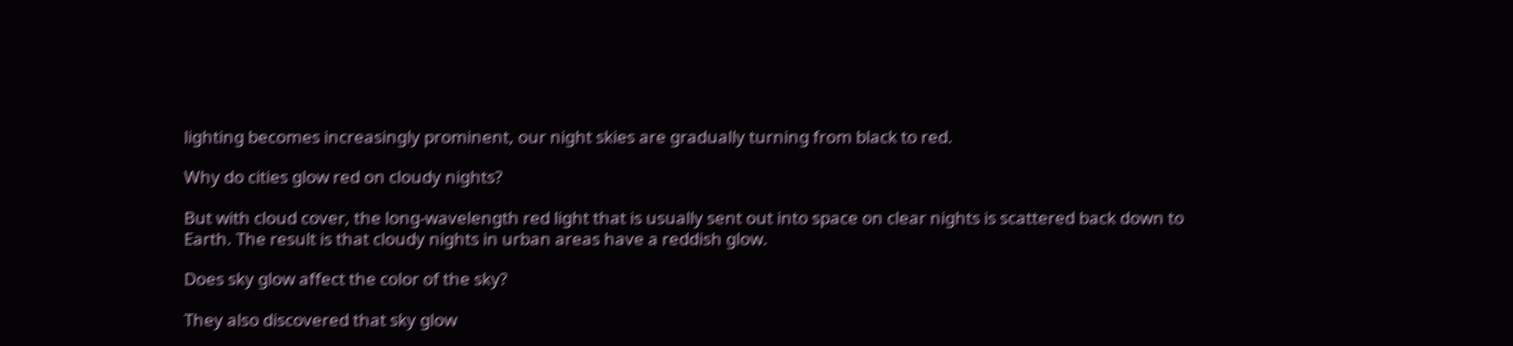lighting becomes increasingly prominent, our night skies are gradually turning from black to red.

Why do cities glow red on cloudy nights?

But with cloud cover, the long-wavelength red light that is usually sent out into space on clear nights is scattered back down to Earth. The result is that cloudy nights in urban areas have a reddish glow.

Does sky glow affect the color of the sky?

They also discovered that sky glow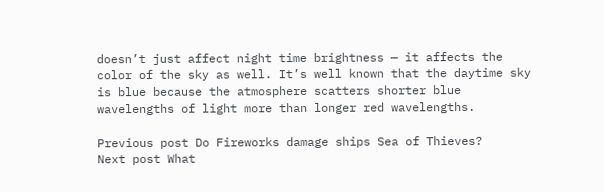doesn’t just affect night time brightness — it affects the color of the sky as well. It’s well known that the daytime sky is blue because the atmosphere scatters shorter blue wavelengths of light more than longer red wavelengths.

Previous post Do Fireworks damage ships Sea of Thieves?
Next post What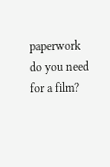paperwork do you need for a film?